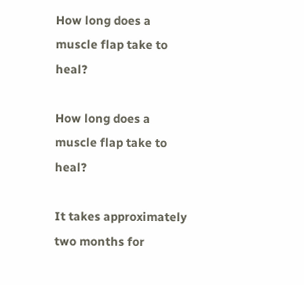How long does a muscle flap take to heal?

How long does a muscle flap take to heal?

It takes approximately two months for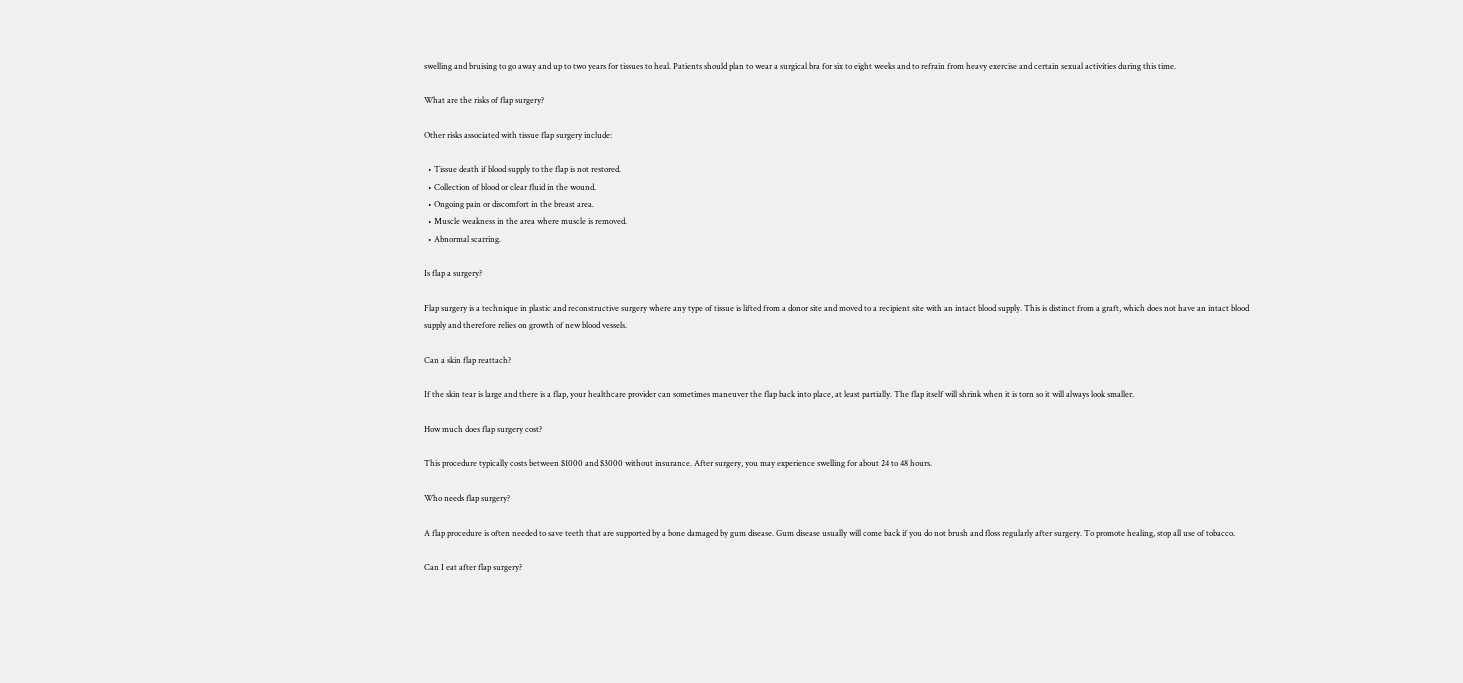swelling and bruising to go away and up to two years for tissues to heal. Patients should plan to wear a surgical bra for six to eight weeks and to refrain from heavy exercise and certain sexual activities during this time.

What are the risks of flap surgery?

Other risks associated with tissue flap surgery include:

  • Tissue death if blood supply to the flap is not restored.
  • Collection of blood or clear fluid in the wound.
  • Ongoing pain or discomfort in the breast area.
  • Muscle weakness in the area where muscle is removed.
  • Abnormal scarring.

Is flap a surgery?

Flap surgery is a technique in plastic and reconstructive surgery where any type of tissue is lifted from a donor site and moved to a recipient site with an intact blood supply. This is distinct from a graft, which does not have an intact blood supply and therefore relies on growth of new blood vessels.

Can a skin flap reattach?

If the skin tear is large and there is a flap, your healthcare provider can sometimes maneuver the flap back into place, at least partially. The flap itself will shrink when it is torn so it will always look smaller.

How much does flap surgery cost?

This procedure typically costs between $1000 and $3000 without insurance. After surgery, you may experience swelling for about 24 to 48 hours.

Who needs flap surgery?

A flap procedure is often needed to save teeth that are supported by a bone damaged by gum disease. Gum disease usually will come back if you do not brush and floss regularly after surgery. To promote healing, stop all use of tobacco.

Can I eat after flap surgery?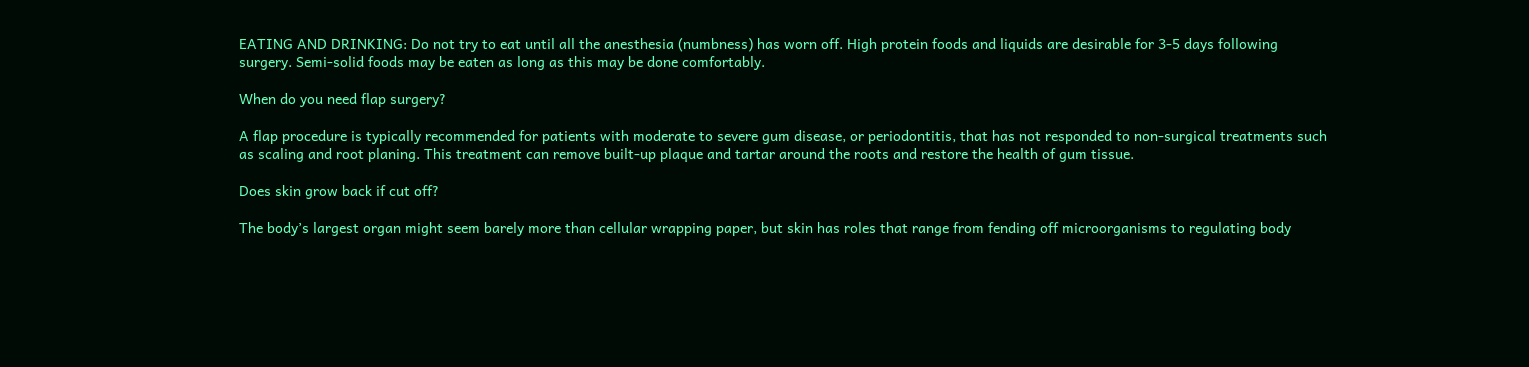EATING AND DRINKING: Do not try to eat until all the anesthesia (numbness) has worn off. High protein foods and liquids are desirable for 3-5 days following surgery. Semi-solid foods may be eaten as long as this may be done comfortably.

When do you need flap surgery?

A flap procedure is typically recommended for patients with moderate to severe gum disease, or periodontitis, that has not responded to non-surgical treatments such as scaling and root planing. This treatment can remove built-up plaque and tartar around the roots and restore the health of gum tissue.

Does skin grow back if cut off?

The body’s largest organ might seem barely more than cellular wrapping paper, but skin has roles that range from fending off microorganisms to regulating body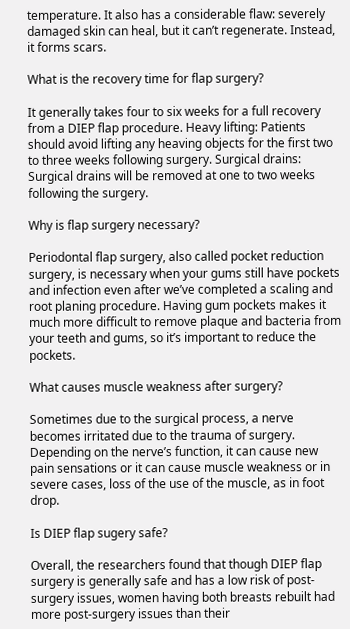temperature. It also has a considerable flaw: severely damaged skin can heal, but it can’t regenerate. Instead, it forms scars.

What is the recovery time for flap surgery?

It generally takes four to six weeks for a full recovery from a DIEP flap procedure. Heavy lifting: Patients should avoid lifting any heaving objects for the first two to three weeks following surgery. Surgical drains: Surgical drains will be removed at one to two weeks following the surgery.

Why is flap surgery necessary?

Periodontal flap surgery, also called pocket reduction surgery, is necessary when your gums still have pockets and infection even after we’ve completed a scaling and root planing procedure. Having gum pockets makes it much more difficult to remove plaque and bacteria from your teeth and gums, so it’s important to reduce the pockets.

What causes muscle weakness after surgery?

Sometimes due to the surgical process, a nerve becomes irritated due to the trauma of surgery. Depending on the nerve’s function, it can cause new pain sensations or it can cause muscle weakness or in severe cases, loss of the use of the muscle, as in foot drop.

Is DIEP flap sugery safe?

Overall, the researchers found that though DIEP flap surgery is generally safe and has a low risk of post-surgery issues, women having both breasts rebuilt had more post-surgery issues than their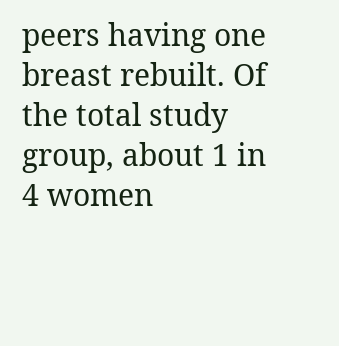peers having one breast rebuilt. Of the total study group, about 1 in 4 women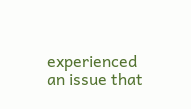experienced an issue that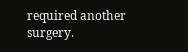required another surgery.